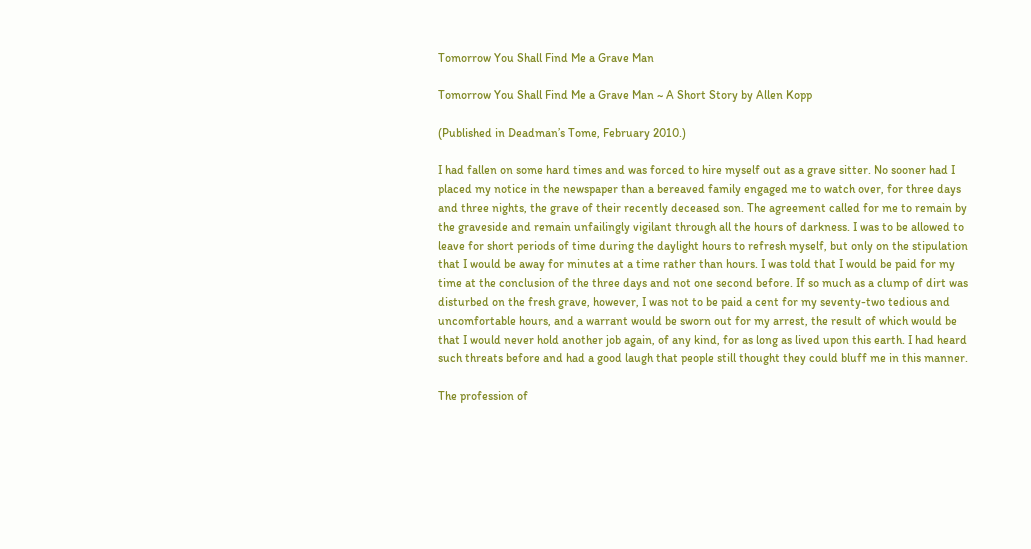Tomorrow You Shall Find Me a Grave Man

Tomorrow You Shall Find Me a Grave Man ~ A Short Story by Allen Kopp

(Published in Deadman’s Tome, February 2010.)

I had fallen on some hard times and was forced to hire myself out as a grave sitter. No sooner had I placed my notice in the newspaper than a bereaved family engaged me to watch over, for three days and three nights, the grave of their recently deceased son. The agreement called for me to remain by the graveside and remain unfailingly vigilant through all the hours of darkness. I was to be allowed to leave for short periods of time during the daylight hours to refresh myself, but only on the stipulation that I would be away for minutes at a time rather than hours. I was told that I would be paid for my time at the conclusion of the three days and not one second before. If so much as a clump of dirt was disturbed on the fresh grave, however, I was not to be paid a cent for my seventy-two tedious and uncomfortable hours, and a warrant would be sworn out for my arrest, the result of which would be that I would never hold another job again, of any kind, for as long as lived upon this earth. I had heard such threats before and had a good laugh that people still thought they could bluff me in this manner.

The profession of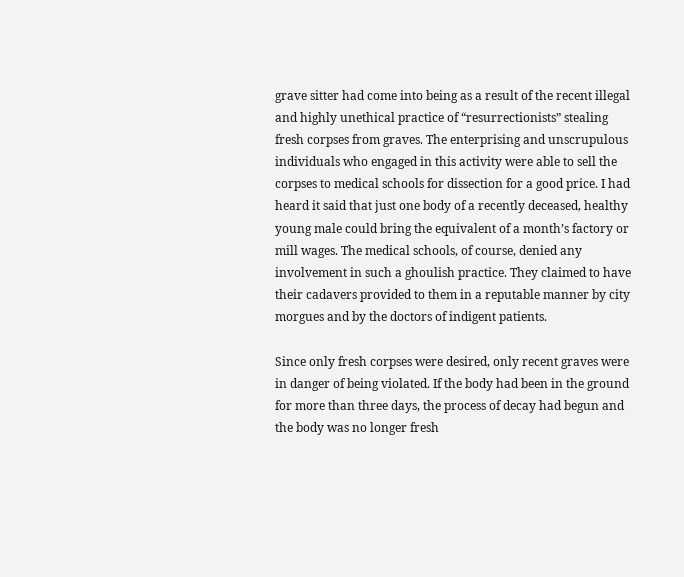grave sitter had come into being as a result of the recent illegal and highly unethical practice of “resurrectionists” stealing fresh corpses from graves. The enterprising and unscrupulous individuals who engaged in this activity were able to sell the corpses to medical schools for dissection for a good price. I had heard it said that just one body of a recently deceased, healthy young male could bring the equivalent of a month’s factory or mill wages. The medical schools, of course, denied any involvement in such a ghoulish practice. They claimed to have their cadavers provided to them in a reputable manner by city morgues and by the doctors of indigent patients.

Since only fresh corpses were desired, only recent graves were in danger of being violated. If the body had been in the ground for more than three days, the process of decay had begun and the body was no longer fresh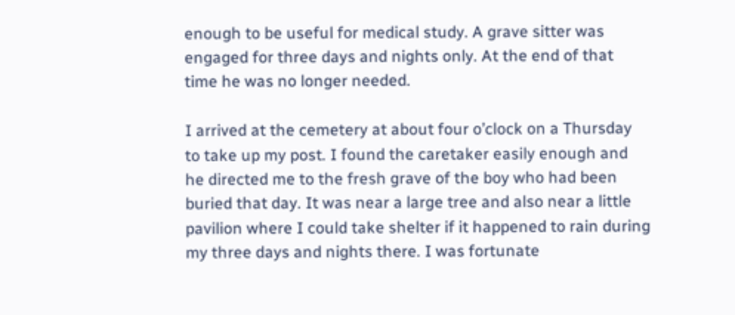enough to be useful for medical study. A grave sitter was engaged for three days and nights only. At the end of that time he was no longer needed.

I arrived at the cemetery at about four o’clock on a Thursday to take up my post. I found the caretaker easily enough and he directed me to the fresh grave of the boy who had been buried that day. It was near a large tree and also near a little pavilion where I could take shelter if it happened to rain during my three days and nights there. I was fortunate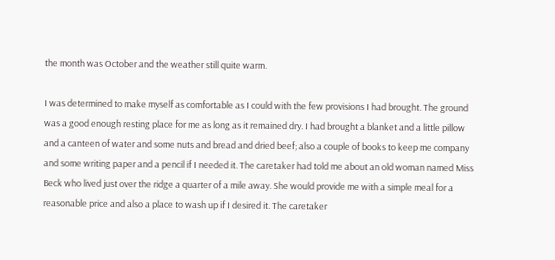the month was October and the weather still quite warm.

I was determined to make myself as comfortable as I could with the few provisions I had brought. The ground was a good enough resting place for me as long as it remained dry. I had brought a blanket and a little pillow and a canteen of water and some nuts and bread and dried beef; also a couple of books to keep me company and some writing paper and a pencil if I needed it. The caretaker had told me about an old woman named Miss Beck who lived just over the ridge a quarter of a mile away. She would provide me with a simple meal for a reasonable price and also a place to wash up if I desired it. The caretaker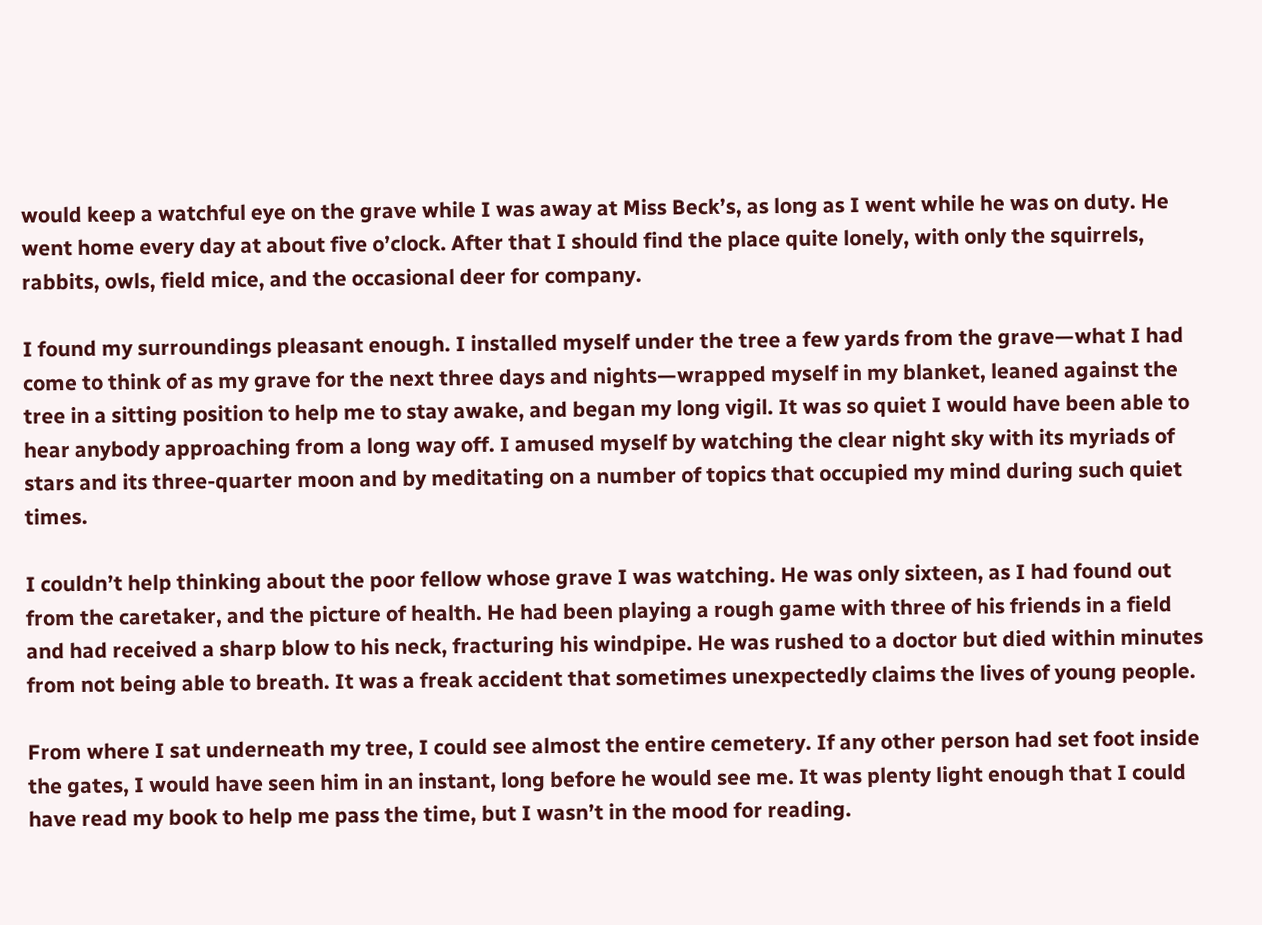would keep a watchful eye on the grave while I was away at Miss Beck’s, as long as I went while he was on duty. He went home every day at about five o’clock. After that I should find the place quite lonely, with only the squirrels, rabbits, owls, field mice, and the occasional deer for company.

I found my surroundings pleasant enough. I installed myself under the tree a few yards from the grave—what I had come to think of as my grave for the next three days and nights—wrapped myself in my blanket, leaned against the tree in a sitting position to help me to stay awake, and began my long vigil. It was so quiet I would have been able to hear anybody approaching from a long way off. I amused myself by watching the clear night sky with its myriads of stars and its three-quarter moon and by meditating on a number of topics that occupied my mind during such quiet times.

I couldn’t help thinking about the poor fellow whose grave I was watching. He was only sixteen, as I had found out from the caretaker, and the picture of health. He had been playing a rough game with three of his friends in a field and had received a sharp blow to his neck, fracturing his windpipe. He was rushed to a doctor but died within minutes from not being able to breath. It was a freak accident that sometimes unexpectedly claims the lives of young people.

From where I sat underneath my tree, I could see almost the entire cemetery. If any other person had set foot inside the gates, I would have seen him in an instant, long before he would see me. It was plenty light enough that I could have read my book to help me pass the time, but I wasn’t in the mood for reading.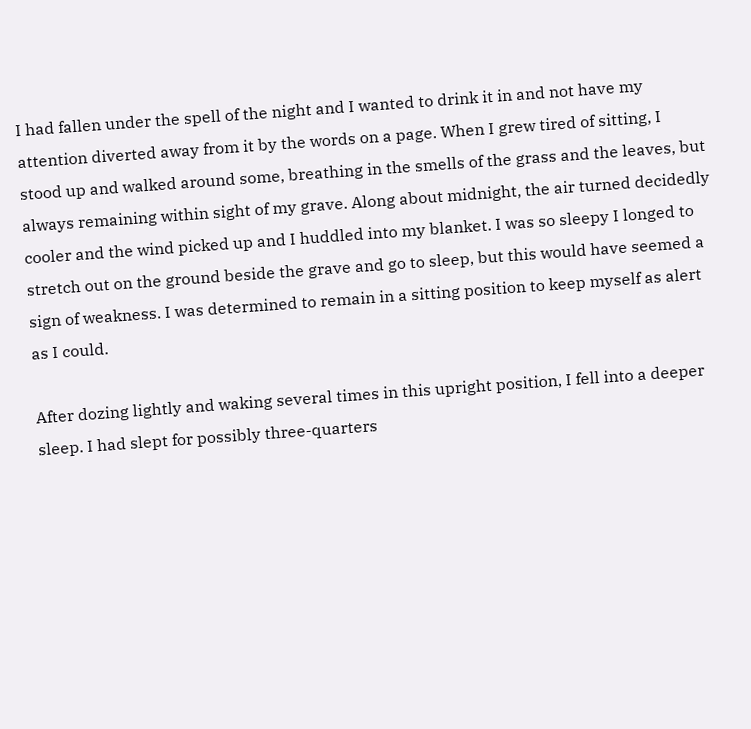I had fallen under the spell of the night and I wanted to drink it in and not have my attention diverted away from it by the words on a page. When I grew tired of sitting, I stood up and walked around some, breathing in the smells of the grass and the leaves, but always remaining within sight of my grave. Along about midnight, the air turned decidedly cooler and the wind picked up and I huddled into my blanket. I was so sleepy I longed to stretch out on the ground beside the grave and go to sleep, but this would have seemed a sign of weakness. I was determined to remain in a sitting position to keep myself as alert as I could.

After dozing lightly and waking several times in this upright position, I fell into a deeper sleep. I had slept for possibly three-quarters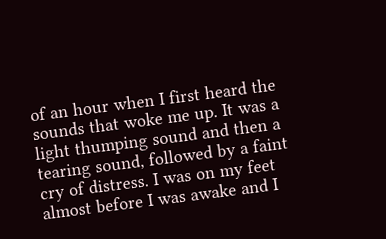of an hour when I first heard the sounds that woke me up. It was a light thumping sound and then a tearing sound, followed by a faint cry of distress. I was on my feet almost before I was awake and I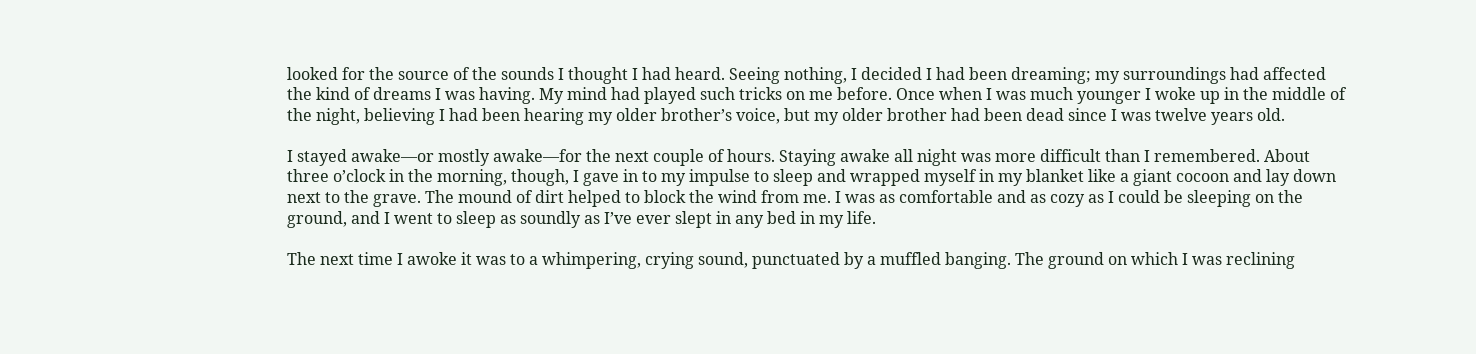looked for the source of the sounds I thought I had heard. Seeing nothing, I decided I had been dreaming; my surroundings had affected the kind of dreams I was having. My mind had played such tricks on me before. Once when I was much younger I woke up in the middle of the night, believing I had been hearing my older brother’s voice, but my older brother had been dead since I was twelve years old.

I stayed awake—or mostly awake—for the next couple of hours. Staying awake all night was more difficult than I remembered. About three o’clock in the morning, though, I gave in to my impulse to sleep and wrapped myself in my blanket like a giant cocoon and lay down next to the grave. The mound of dirt helped to block the wind from me. I was as comfortable and as cozy as I could be sleeping on the ground, and I went to sleep as soundly as I’ve ever slept in any bed in my life.

The next time I awoke it was to a whimpering, crying sound, punctuated by a muffled banging. The ground on which I was reclining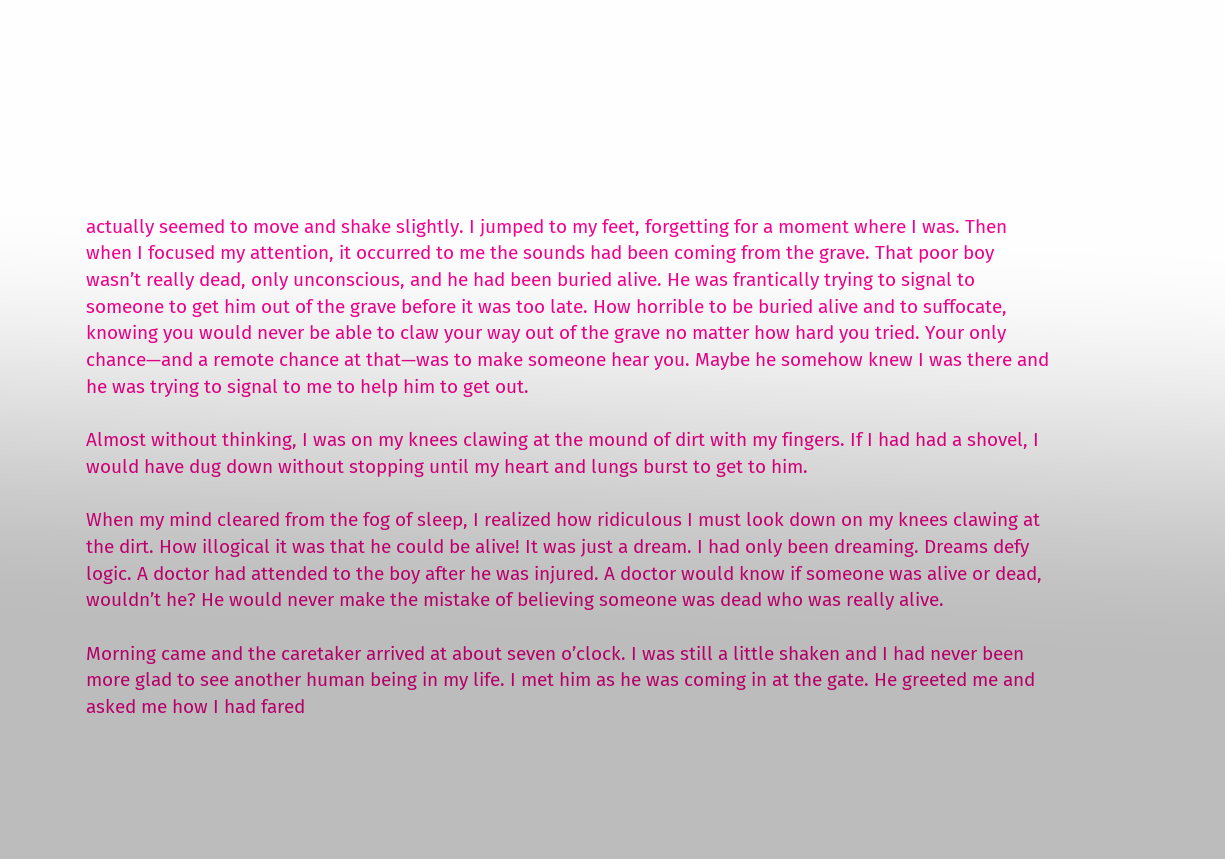actually seemed to move and shake slightly. I jumped to my feet, forgetting for a moment where I was. Then when I focused my attention, it occurred to me the sounds had been coming from the grave. That poor boy wasn’t really dead, only unconscious, and he had been buried alive. He was frantically trying to signal to someone to get him out of the grave before it was too late. How horrible to be buried alive and to suffocate, knowing you would never be able to claw your way out of the grave no matter how hard you tried. Your only chance—and a remote chance at that—was to make someone hear you. Maybe he somehow knew I was there and he was trying to signal to me to help him to get out.

Almost without thinking, I was on my knees clawing at the mound of dirt with my fingers. If I had had a shovel, I would have dug down without stopping until my heart and lungs burst to get to him.

When my mind cleared from the fog of sleep, I realized how ridiculous I must look down on my knees clawing at the dirt. How illogical it was that he could be alive! It was just a dream. I had only been dreaming. Dreams defy logic. A doctor had attended to the boy after he was injured. A doctor would know if someone was alive or dead, wouldn’t he? He would never make the mistake of believing someone was dead who was really alive.

Morning came and the caretaker arrived at about seven o’clock. I was still a little shaken and I had never been more glad to see another human being in my life. I met him as he was coming in at the gate. He greeted me and asked me how I had fared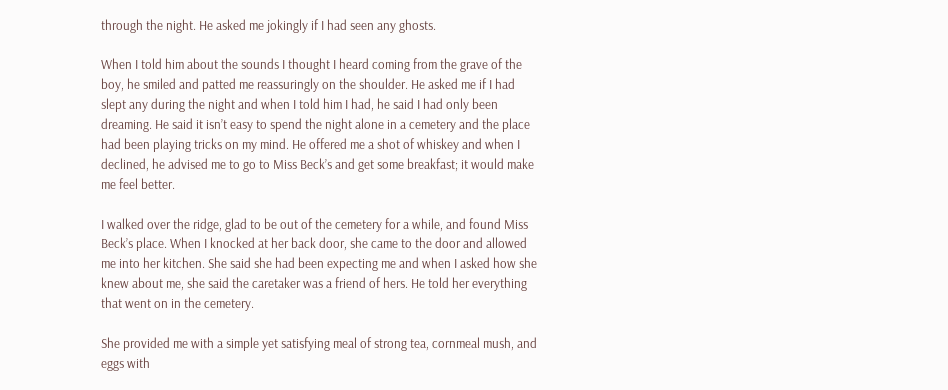through the night. He asked me jokingly if I had seen any ghosts.

When I told him about the sounds I thought I heard coming from the grave of the boy, he smiled and patted me reassuringly on the shoulder. He asked me if I had slept any during the night and when I told him I had, he said I had only been dreaming. He said it isn’t easy to spend the night alone in a cemetery and the place had been playing tricks on my mind. He offered me a shot of whiskey and when I declined, he advised me to go to Miss Beck’s and get some breakfast; it would make me feel better.

I walked over the ridge, glad to be out of the cemetery for a while, and found Miss Beck’s place. When I knocked at her back door, she came to the door and allowed me into her kitchen. She said she had been expecting me and when I asked how she knew about me, she said the caretaker was a friend of hers. He told her everything that went on in the cemetery.

She provided me with a simple yet satisfying meal of strong tea, cornmeal mush, and eggs with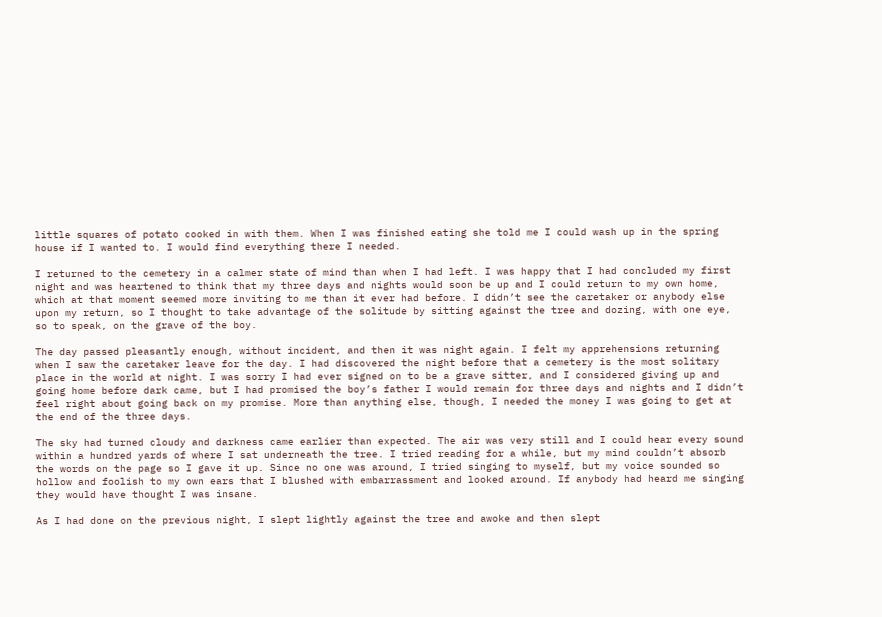little squares of potato cooked in with them. When I was finished eating she told me I could wash up in the spring house if I wanted to. I would find everything there I needed.

I returned to the cemetery in a calmer state of mind than when I had left. I was happy that I had concluded my first night and was heartened to think that my three days and nights would soon be up and I could return to my own home, which at that moment seemed more inviting to me than it ever had before. I didn’t see the caretaker or anybody else upon my return, so I thought to take advantage of the solitude by sitting against the tree and dozing, with one eye, so to speak, on the grave of the boy.

The day passed pleasantly enough, without incident, and then it was night again. I felt my apprehensions returning when I saw the caretaker leave for the day. I had discovered the night before that a cemetery is the most solitary place in the world at night. I was sorry I had ever signed on to be a grave sitter, and I considered giving up and going home before dark came, but I had promised the boy’s father I would remain for three days and nights and I didn’t feel right about going back on my promise. More than anything else, though, I needed the money I was going to get at the end of the three days.

The sky had turned cloudy and darkness came earlier than expected. The air was very still and I could hear every sound within a hundred yards of where I sat underneath the tree. I tried reading for a while, but my mind couldn’t absorb the words on the page so I gave it up. Since no one was around, I tried singing to myself, but my voice sounded so hollow and foolish to my own ears that I blushed with embarrassment and looked around. If anybody had heard me singing they would have thought I was insane.

As I had done on the previous night, I slept lightly against the tree and awoke and then slept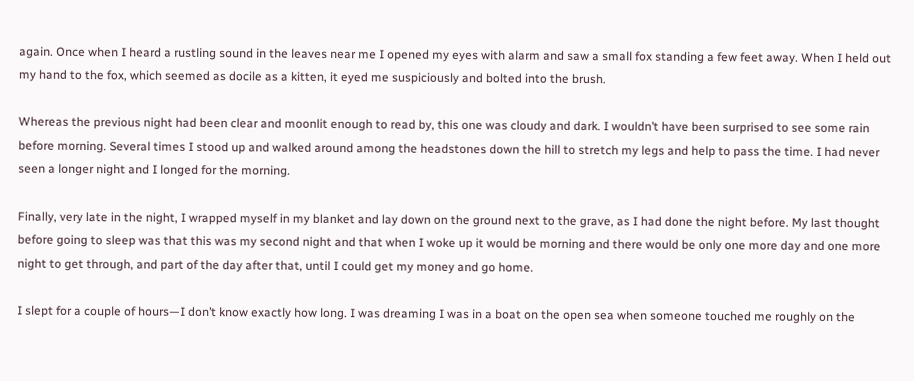again. Once when I heard a rustling sound in the leaves near me I opened my eyes with alarm and saw a small fox standing a few feet away. When I held out my hand to the fox, which seemed as docile as a kitten, it eyed me suspiciously and bolted into the brush.

Whereas the previous night had been clear and moonlit enough to read by, this one was cloudy and dark. I wouldn’t have been surprised to see some rain before morning. Several times I stood up and walked around among the headstones down the hill to stretch my legs and help to pass the time. I had never seen a longer night and I longed for the morning.

Finally, very late in the night, I wrapped myself in my blanket and lay down on the ground next to the grave, as I had done the night before. My last thought before going to sleep was that this was my second night and that when I woke up it would be morning and there would be only one more day and one more night to get through, and part of the day after that, until I could get my money and go home.

I slept for a couple of hours—I don’t know exactly how long. I was dreaming I was in a boat on the open sea when someone touched me roughly on the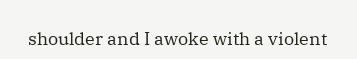shoulder and I awoke with a violent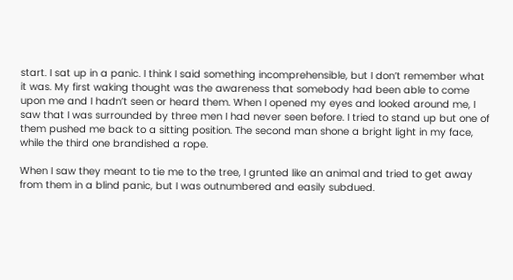start. I sat up in a panic. I think I said something incomprehensible, but I don’t remember what it was. My first waking thought was the awareness that somebody had been able to come upon me and I hadn’t seen or heard them. When I opened my eyes and looked around me, I saw that I was surrounded by three men I had never seen before. I tried to stand up but one of them pushed me back to a sitting position. The second man shone a bright light in my face, while the third one brandished a rope.

When I saw they meant to tie me to the tree, I grunted like an animal and tried to get away from them in a blind panic, but I was outnumbered and easily subdued.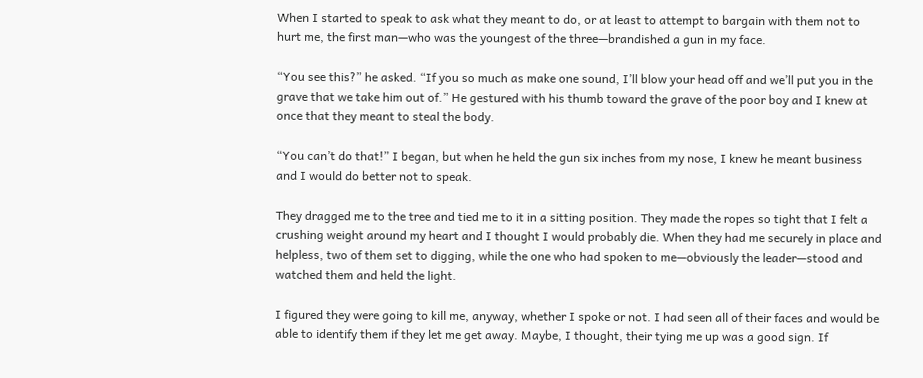When I started to speak to ask what they meant to do, or at least to attempt to bargain with them not to hurt me, the first man—who was the youngest of the three—brandished a gun in my face.

“You see this?” he asked. “If you so much as make one sound, I’ll blow your head off and we’ll put you in the grave that we take him out of.” He gestured with his thumb toward the grave of the poor boy and I knew at once that they meant to steal the body.

“You can’t do that!” I began, but when he held the gun six inches from my nose, I knew he meant business and I would do better not to speak.

They dragged me to the tree and tied me to it in a sitting position. They made the ropes so tight that I felt a crushing weight around my heart and I thought I would probably die. When they had me securely in place and helpless, two of them set to digging, while the one who had spoken to me—obviously the leader—stood and watched them and held the light.

I figured they were going to kill me, anyway, whether I spoke or not. I had seen all of their faces and would be able to identify them if they let me get away. Maybe, I thought, their tying me up was a good sign. If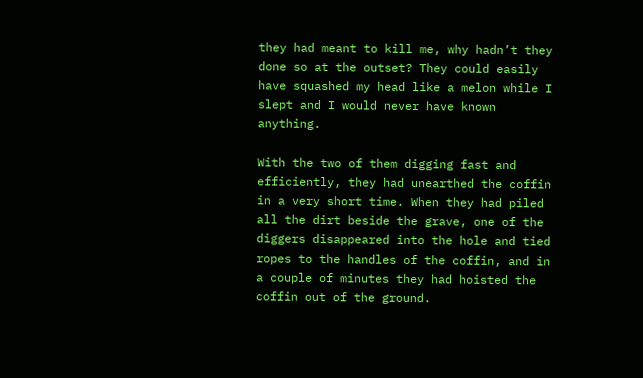they had meant to kill me, why hadn’t they done so at the outset? They could easily have squashed my head like a melon while I slept and I would never have known anything.

With the two of them digging fast and efficiently, they had unearthed the coffin in a very short time. When they had piled all the dirt beside the grave, one of the diggers disappeared into the hole and tied ropes to the handles of the coffin, and in a couple of minutes they had hoisted the coffin out of the ground.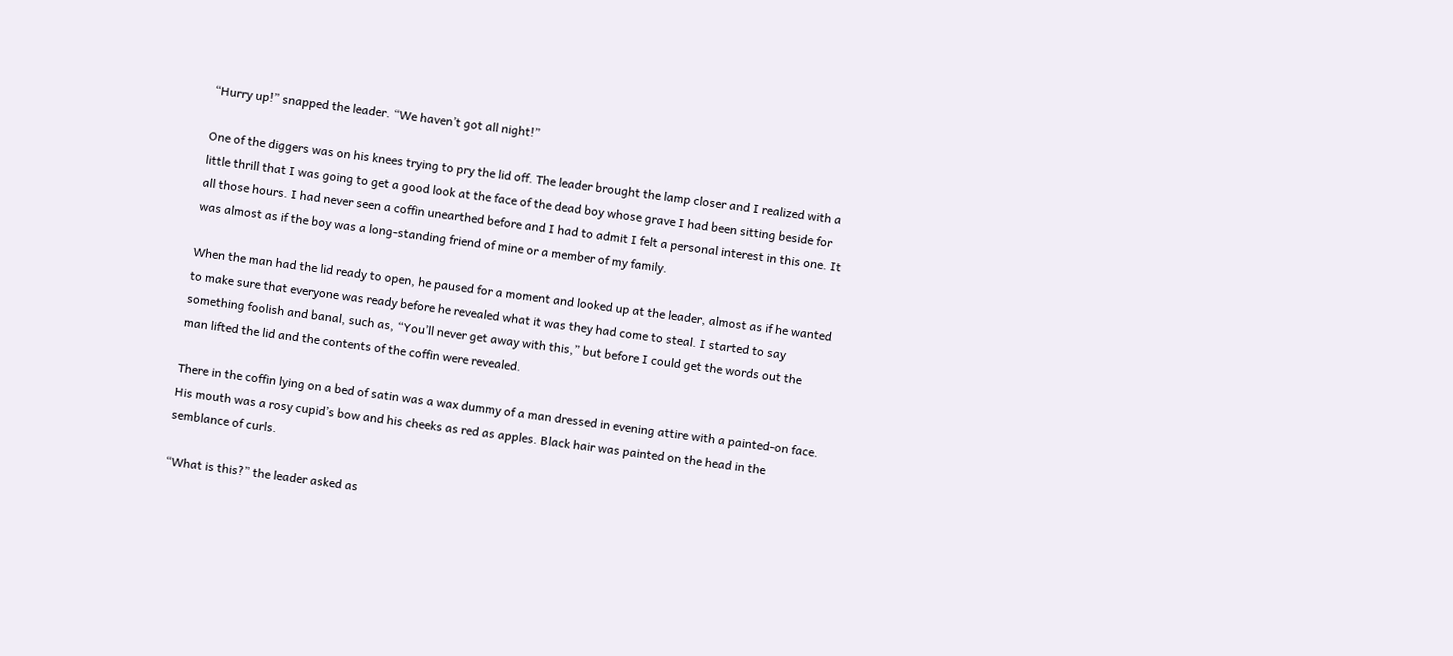“Hurry up!” snapped the leader. “We haven’t got all night!”

One of the diggers was on his knees trying to pry the lid off. The leader brought the lamp closer and I realized with a little thrill that I was going to get a good look at the face of the dead boy whose grave I had been sitting beside for all those hours. I had never seen a coffin unearthed before and I had to admit I felt a personal interest in this one. It was almost as if the boy was a long-standing friend of mine or a member of my family.

When the man had the lid ready to open, he paused for a moment and looked up at the leader, almost as if he wanted to make sure that everyone was ready before he revealed what it was they had come to steal. I started to say something foolish and banal, such as, “You’ll never get away with this,” but before I could get the words out the man lifted the lid and the contents of the coffin were revealed.

There in the coffin lying on a bed of satin was a wax dummy of a man dressed in evening attire with a painted-on face. His mouth was a rosy cupid’s bow and his cheeks as red as apples. Black hair was painted on the head in the semblance of curls.

“What is this?” the leader asked as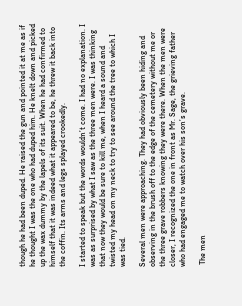though he had been duped. He raised the gun and pointed it at me as if he thought I was the one who had duped him. He knelt down and picked up the wax dummy by the lapels of its suit. When he had confirmed to himself that it was indeed what it appeared to be, he threw it back into the coffin. Its arms and legs splayed crookedly.

I started to speak but the words wouldn’t come. I had no explanation. I was as surprised by what I saw as the three men were. I was thinking that now they would be sure to kill me, when I heard a sound and twisted my head on my neck to try to see around the tree to which I was tied.

Several men were approaching. They had obviously been hiding and observing in the brush off to the edge of the cemetery without me or the three grave robbers knowing they were there. When the men were closer, I recognized the one in front as Mr. Sage, the grieving father who had engaged me to watch over his son’s grave.

 The men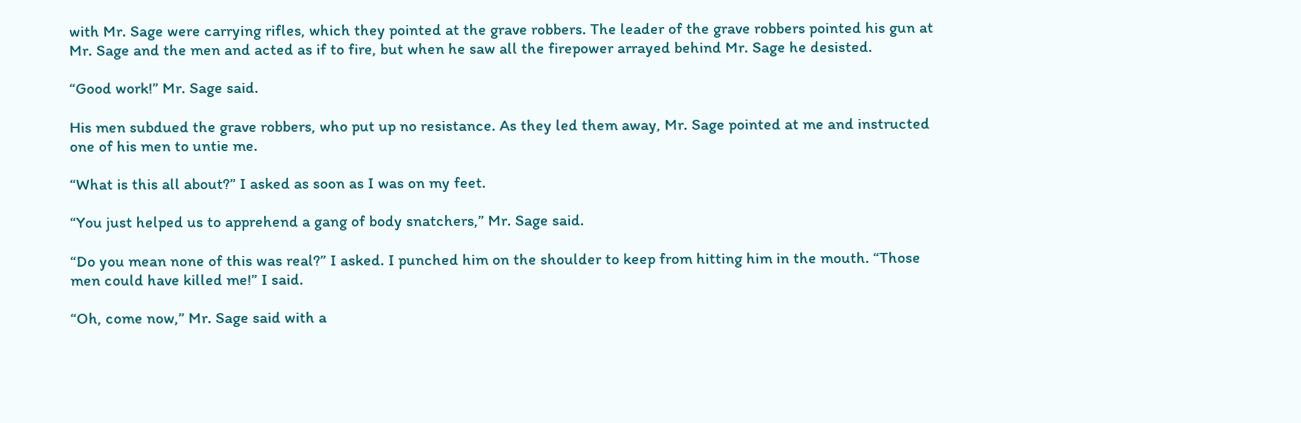with Mr. Sage were carrying rifles, which they pointed at the grave robbers. The leader of the grave robbers pointed his gun at Mr. Sage and the men and acted as if to fire, but when he saw all the firepower arrayed behind Mr. Sage he desisted.

“Good work!” Mr. Sage said.

His men subdued the grave robbers, who put up no resistance. As they led them away, Mr. Sage pointed at me and instructed one of his men to untie me.

“What is this all about?” I asked as soon as I was on my feet.

“You just helped us to apprehend a gang of body snatchers,” Mr. Sage said.

“Do you mean none of this was real?” I asked. I punched him on the shoulder to keep from hitting him in the mouth. “Those men could have killed me!” I said.

“Oh, come now,” Mr. Sage said with a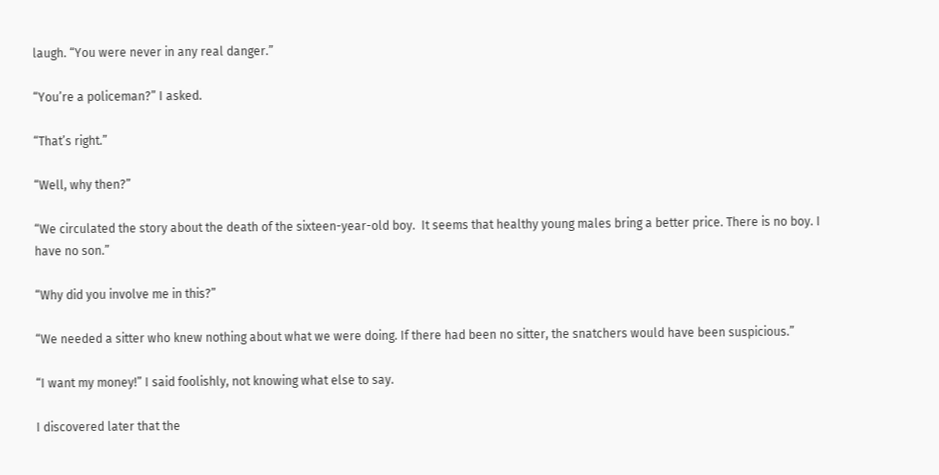laugh. “You were never in any real danger.”

“You’re a policeman?” I asked.

“That’s right.”

“Well, why then?”

“We circulated the story about the death of the sixteen-year-old boy.  It seems that healthy young males bring a better price. There is no boy. I have no son.”

“Why did you involve me in this?”

“We needed a sitter who knew nothing about what we were doing. If there had been no sitter, the snatchers would have been suspicious.”

“I want my money!” I said foolishly, not knowing what else to say.

I discovered later that the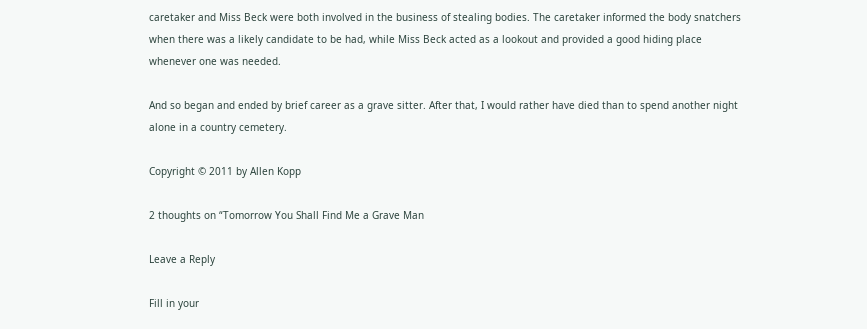caretaker and Miss Beck were both involved in the business of stealing bodies. The caretaker informed the body snatchers when there was a likely candidate to be had, while Miss Beck acted as a lookout and provided a good hiding place whenever one was needed.

And so began and ended by brief career as a grave sitter. After that, I would rather have died than to spend another night alone in a country cemetery.

Copyright © 2011 by Allen Kopp

2 thoughts on “Tomorrow You Shall Find Me a Grave Man

Leave a Reply

Fill in your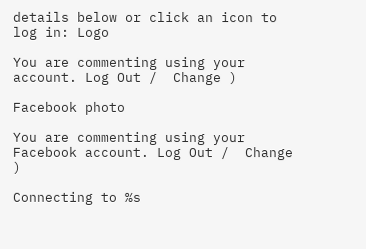details below or click an icon to log in: Logo

You are commenting using your account. Log Out /  Change )

Facebook photo

You are commenting using your Facebook account. Log Out /  Change )

Connecting to %s